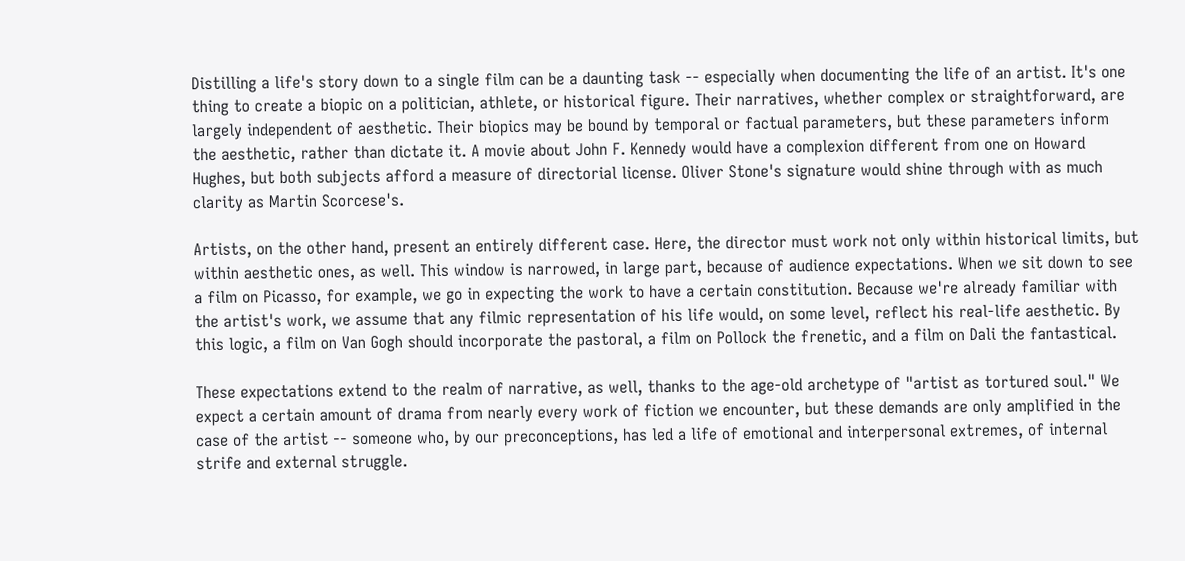Distilling a life's story down to a single film can be a daunting task -- especially when documenting the life of an artist. It's one thing to create a biopic on a politician, athlete, or historical figure. Their narratives, whether complex or straightforward, are largely independent of aesthetic. Their biopics may be bound by temporal or factual parameters, but these parameters inform the aesthetic, rather than dictate it. A movie about John F. Kennedy would have a complexion different from one on Howard Hughes, but both subjects afford a measure of directorial license. Oliver Stone's signature would shine through with as much clarity as Martin Scorcese's.

Artists, on the other hand, present an entirely different case. Here, the director must work not only within historical limits, but within aesthetic ones, as well. This window is narrowed, in large part, because of audience expectations. When we sit down to see a film on Picasso, for example, we go in expecting the work to have a certain constitution. Because we're already familiar with the artist's work, we assume that any filmic representation of his life would, on some level, reflect his real-life aesthetic. By this logic, a film on Van Gogh should incorporate the pastoral, a film on Pollock the frenetic, and a film on Dali the fantastical.

These expectations extend to the realm of narrative, as well, thanks to the age-old archetype of "artist as tortured soul." We expect a certain amount of drama from nearly every work of fiction we encounter, but these demands are only amplified in the case of the artist -- someone who, by our preconceptions, has led a life of emotional and interpersonal extremes, of internal strife and external struggle.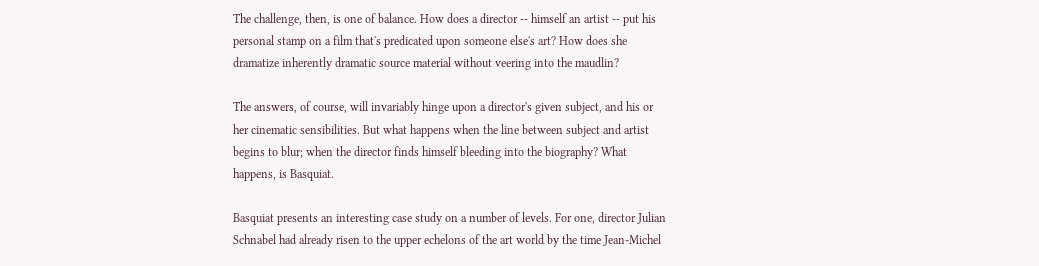The challenge, then, is one of balance. How does a director -- himself an artist -- put his personal stamp on a film that's predicated upon someone else's art? How does she dramatize inherently dramatic source material without veering into the maudlin?

The answers, of course, will invariably hinge upon a director's given subject, and his or her cinematic sensibilities. But what happens when the line between subject and artist begins to blur; when the director finds himself bleeding into the biography? What happens, is Basquiat.

Basquiat presents an interesting case study on a number of levels. For one, director Julian Schnabel had already risen to the upper echelons of the art world by the time Jean-Michel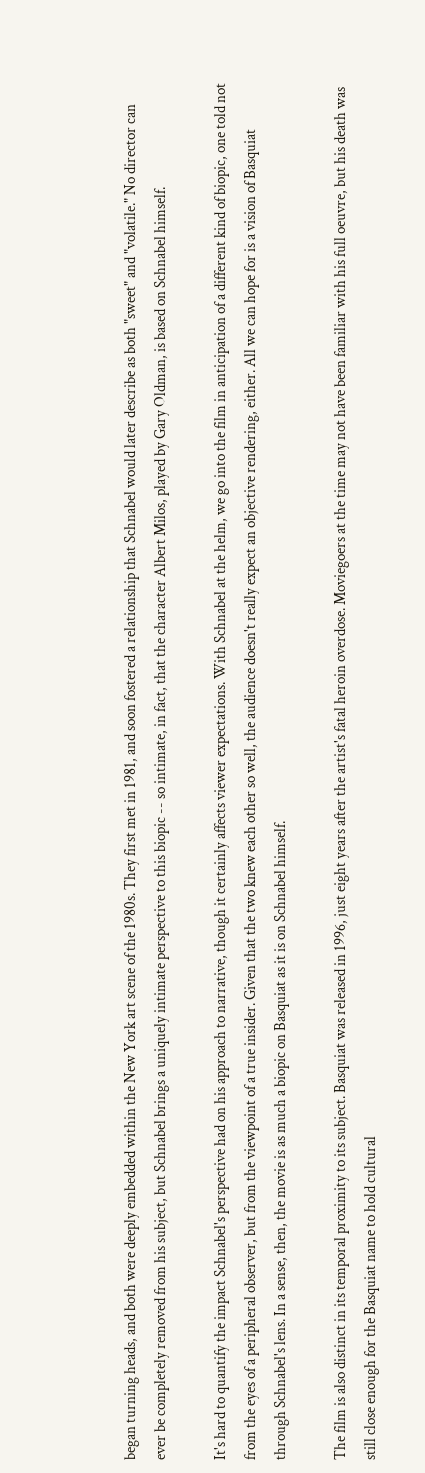began turning heads, and both were deeply embedded within the New York art scene of the 1980s. They first met in 1981, and soon fostered a relationship that Schnabel would later describe as both "sweet" and "volatile." No director can ever be completely removed from his subject, but Schnabel brings a uniquely intimate perspective to this biopic -- so intimate, in fact, that the character Albert Milos, played by Gary Oldman, is based on Schnabel himself.

It's hard to quantify the impact Schnabel's perspective had on his approach to narrative, though it certainly affects viewer expectations. With Schnabel at the helm, we go into the film in anticipation of a different kind of biopic, one told not from the eyes of a peripheral observer, but from the viewpoint of a true insider. Given that the two knew each other so well, the audience doesn't really expect an objective rendering, either. All we can hope for is a vision of Basquiat through Schnabel's lens. In a sense, then, the movie is as much a biopic on Basquiat as it is on Schnabel himself.

The film is also distinct in its temporal proximity to its subject. Basquiat was released in 1996, just eight years after the artist's fatal heroin overdose. Moviegoers at the time may not have been familiar with his full oeuvre, but his death was still close enough for the Basquiat name to hold cultural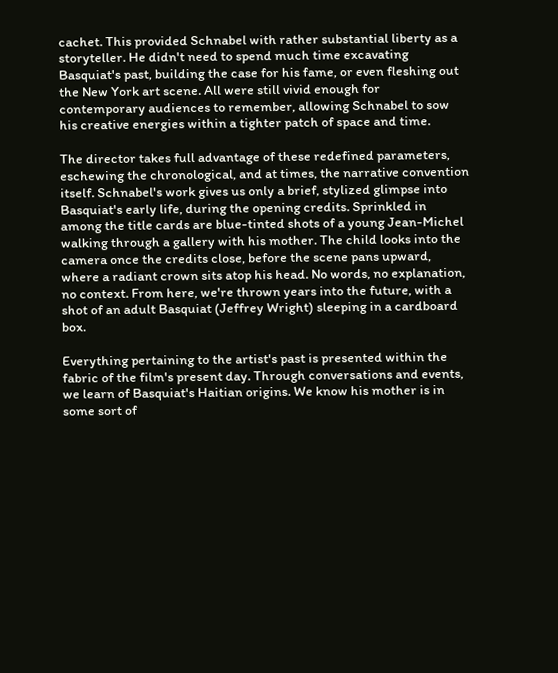cachet. This provided Schnabel with rather substantial liberty as a storyteller. He didn't need to spend much time excavating Basquiat's past, building the case for his fame, or even fleshing out the New York art scene. All were still vivid enough for contemporary audiences to remember, allowing Schnabel to sow his creative energies within a tighter patch of space and time.

The director takes full advantage of these redefined parameters, eschewing the chronological, and at times, the narrative convention itself. Schnabel's work gives us only a brief, stylized glimpse into Basquiat's early life, during the opening credits. Sprinkled in among the title cards are blue-tinted shots of a young Jean-Michel walking through a gallery with his mother. The child looks into the camera once the credits close, before the scene pans upward, where a radiant crown sits atop his head. No words, no explanation, no context. From here, we're thrown years into the future, with a shot of an adult Basquiat (Jeffrey Wright) sleeping in a cardboard box.

Everything pertaining to the artist's past is presented within the fabric of the film's present day. Through conversations and events, we learn of Basquiat's Haitian origins. We know his mother is in some sort of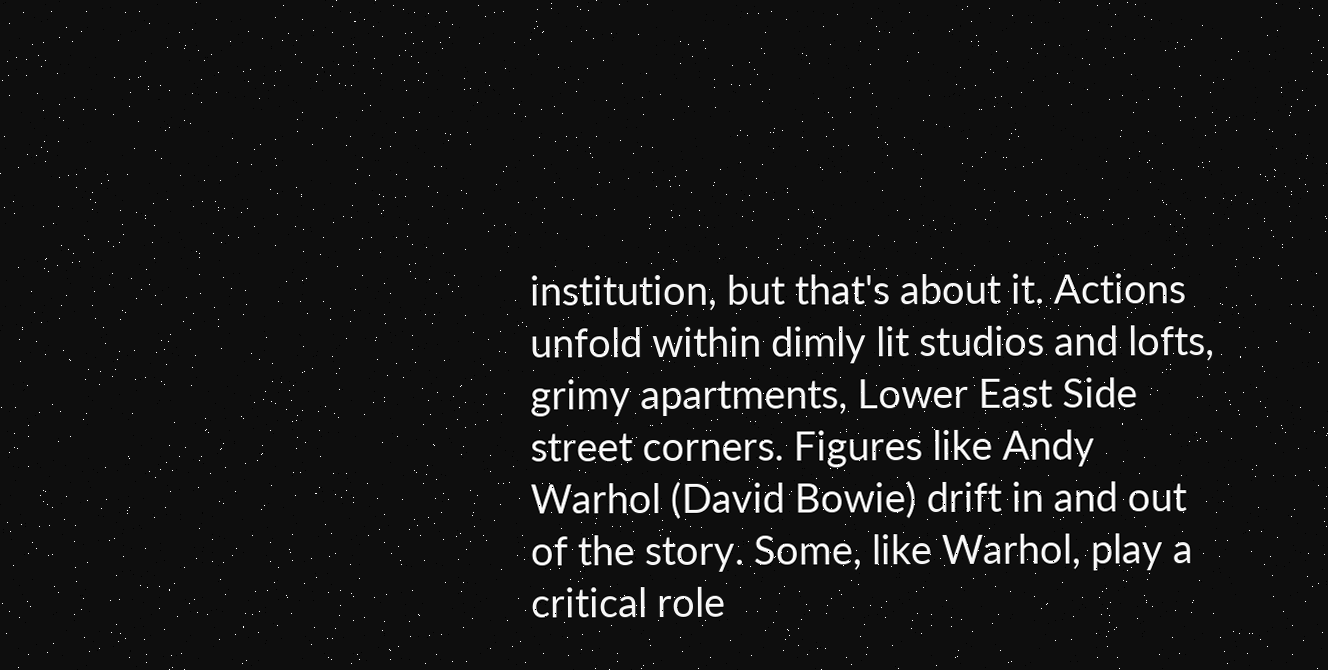institution, but that's about it. Actions unfold within dimly lit studios and lofts, grimy apartments, Lower East Side street corners. Figures like Andy Warhol (David Bowie) drift in and out of the story. Some, like Warhol, play a critical role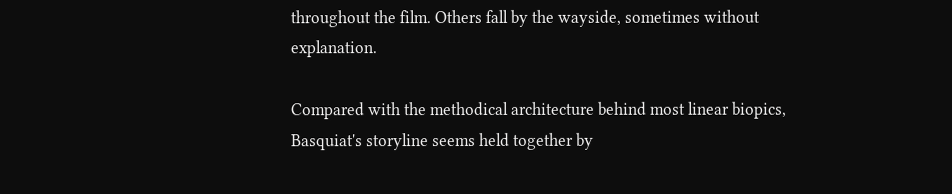throughout the film. Others fall by the wayside, sometimes without explanation.

Compared with the methodical architecture behind most linear biopics, Basquiat's storyline seems held together by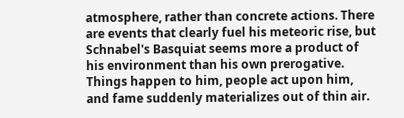atmosphere, rather than concrete actions. There are events that clearly fuel his meteoric rise, but Schnabel's Basquiat seems more a product of his environment than his own prerogative. Things happen to him, people act upon him, and fame suddenly materializes out of thin air.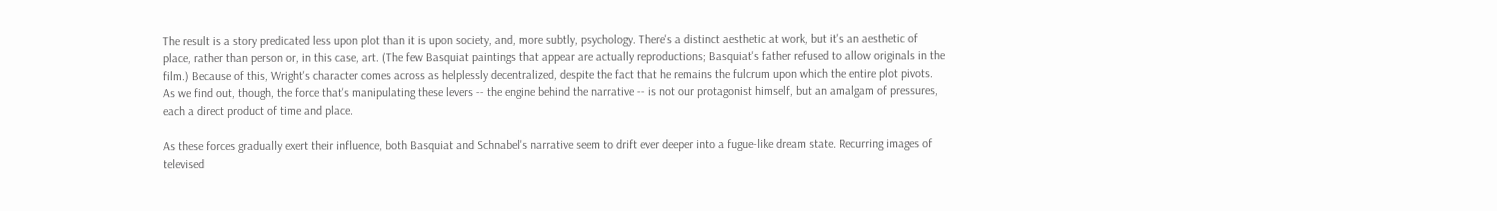The result is a story predicated less upon plot than it is upon society, and, more subtly, psychology. There's a distinct aesthetic at work, but it's an aesthetic of place, rather than person or, in this case, art. (The few Basquiat paintings that appear are actually reproductions; Basquiat's father refused to allow originals in the film.) Because of this, Wright's character comes across as helplessly decentralized, despite the fact that he remains the fulcrum upon which the entire plot pivots. As we find out, though, the force that's manipulating these levers -- the engine behind the narrative -- is not our protagonist himself, but an amalgam of pressures, each a direct product of time and place.

As these forces gradually exert their influence, both Basquiat and Schnabel's narrative seem to drift ever deeper into a fugue-like dream state. Recurring images of televised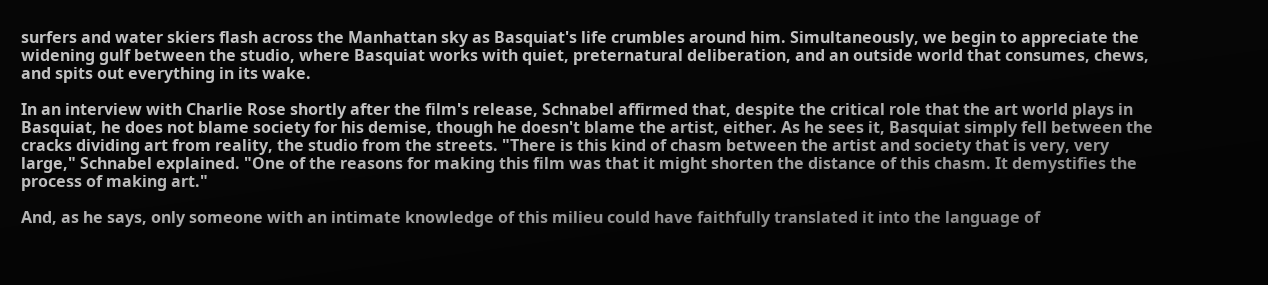surfers and water skiers flash across the Manhattan sky as Basquiat's life crumbles around him. Simultaneously, we begin to appreciate the widening gulf between the studio, where Basquiat works with quiet, preternatural deliberation, and an outside world that consumes, chews, and spits out everything in its wake.

In an interview with Charlie Rose shortly after the film's release, Schnabel affirmed that, despite the critical role that the art world plays in Basquiat, he does not blame society for his demise, though he doesn't blame the artist, either. As he sees it, Basquiat simply fell between the cracks dividing art from reality, the studio from the streets. "There is this kind of chasm between the artist and society that is very, very large," Schnabel explained. "One of the reasons for making this film was that it might shorten the distance of this chasm. It demystifies the process of making art."

And, as he says, only someone with an intimate knowledge of this milieu could have faithfully translated it into the language of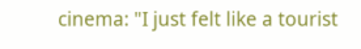cinema: "I just felt like a tourist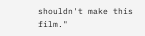shouldn't make this film."